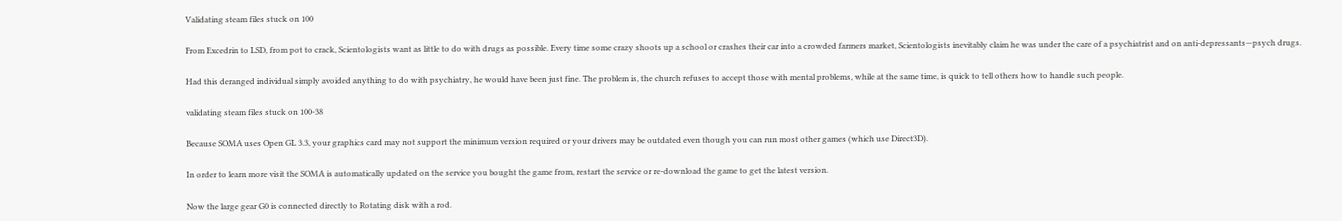Validating steam files stuck on 100

From Excedrin to LSD, from pot to crack, Scientologists want as little to do with drugs as possible. Every time some crazy shoots up a school or crashes their car into a crowded farmers market, Scientologists inevitably claim he was under the care of a psychiatrist and on anti-depressants—psych drugs.

Had this deranged individual simply avoided anything to do with psychiatry, he would have been just fine. The problem is, the church refuses to accept those with mental problems, while at the same time, is quick to tell others how to handle such people.

validating steam files stuck on 100-38

Because SOMA uses Open GL 3.3, your graphics card may not support the minimum version required or your drivers may be outdated even though you can run most other games (which use Direct3D).

In order to learn more visit the SOMA is automatically updated on the service you bought the game from, restart the service or re-download the game to get the latest version.

Now the large gear G0 is connected directly to Rotating disk with a rod.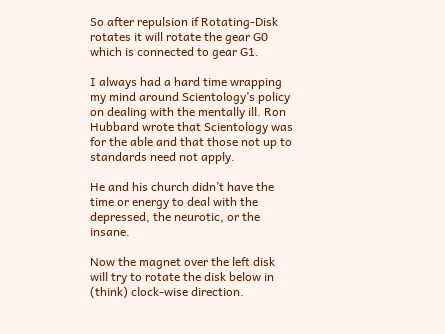So after repulsion if Rotating-Disk rotates it will rotate the gear G0 which is connected to gear G1.

I always had a hard time wrapping my mind around Scientology’s policy on dealing with the mentally ill. Ron Hubbard wrote that Scientology was for the able and that those not up to standards need not apply.

He and his church didn’t have the time or energy to deal with the depressed, the neurotic, or the insane.

Now the magnet over the left disk will try to rotate the disk below in (think) clock-wise direction.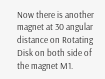Now there is another magnet at 30 angular distance on Rotating Disk on both side of the magnet M1.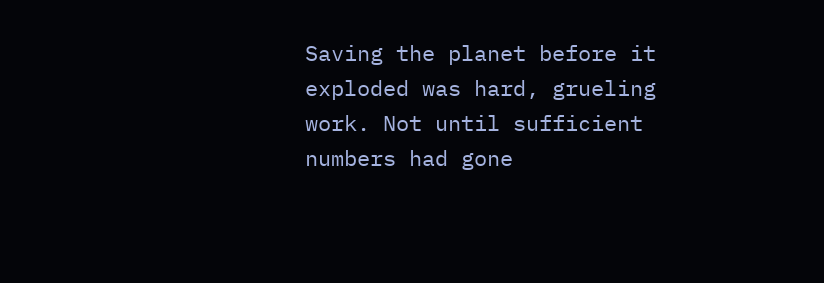Saving the planet before it exploded was hard, grueling work. Not until sufficient numbers had gone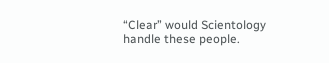“Clear” would Scientology handle these people.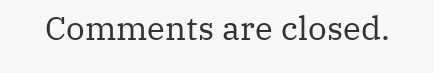Comments are closed.